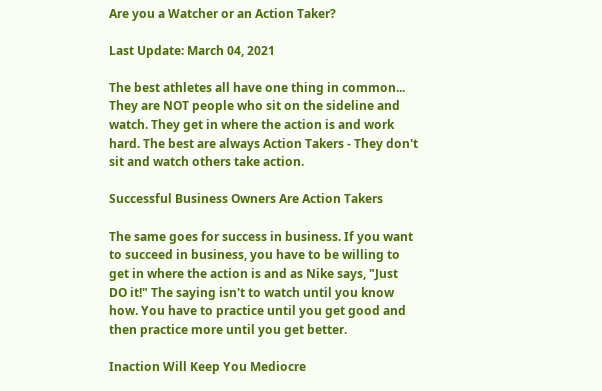Are you a Watcher or an Action Taker?

Last Update: March 04, 2021

The best athletes all have one thing in common... They are NOT people who sit on the sideline and watch. They get in where the action is and work hard. The best are always Action Takers - They don't sit and watch others take action.

Successful Business Owners Are Action Takers

The same goes for success in business. If you want to succeed in business, you have to be willing to get in where the action is and as Nike says, "Just DO it!" The saying isn't to watch until you know how. You have to practice until you get good and then practice more until you get better.

Inaction Will Keep You Mediocre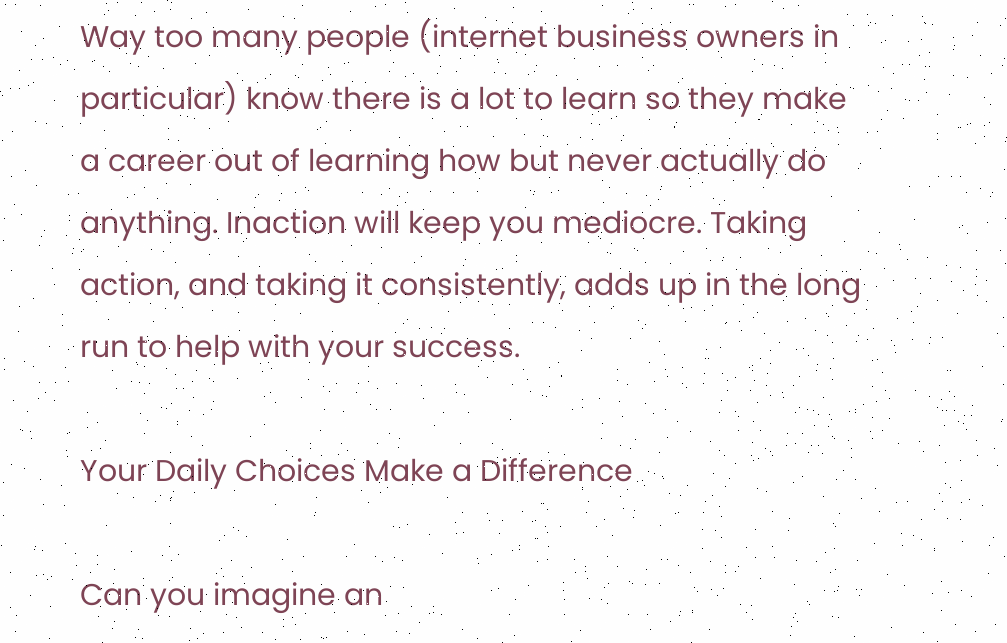Way too many people (internet business owners in particular) know there is a lot to learn so they make a career out of learning how but never actually do anything. Inaction will keep you mediocre. Taking action, and taking it consistently, adds up in the long run to help with your success.

Your Daily Choices Make a Difference

Can you imagine an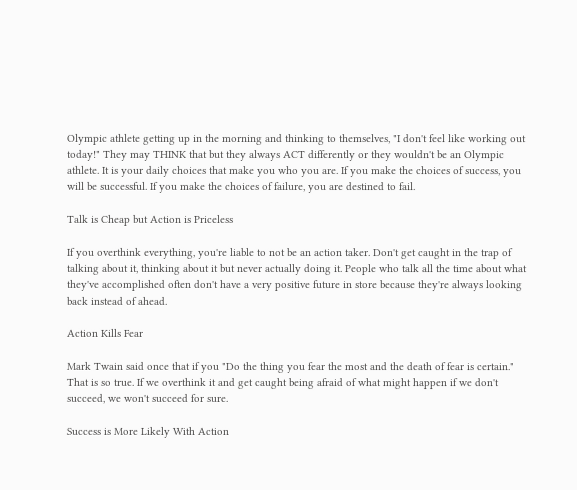Olympic athlete getting up in the morning and thinking to themselves, "I don't feel like working out today!" They may THINK that but they always ACT differently or they wouldn't be an Olympic athlete. It is your daily choices that make you who you are. If you make the choices of success, you will be successful. If you make the choices of failure, you are destined to fail.

Talk is Cheap but Action is Priceless

If you overthink everything, you're liable to not be an action taker. Don't get caught in the trap of talking about it, thinking about it but never actually doing it. People who talk all the time about what they've accomplished often don't have a very positive future in store because they're always looking back instead of ahead.

Action Kills Fear

Mark Twain said once that if you "Do the thing you fear the most and the death of fear is certain." That is so true. If we overthink it and get caught being afraid of what might happen if we don't succeed, we won't succeed for sure.

Success is More Likely With Action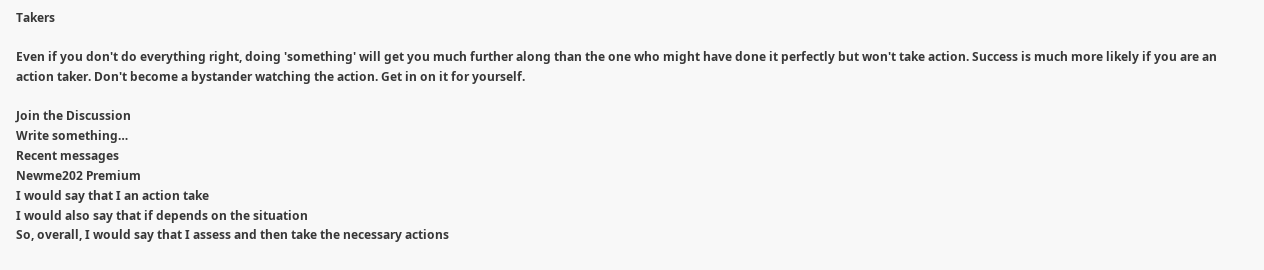Takers

Even if you don't do everything right, doing 'something' will get you much further along than the one who might have done it perfectly but won't take action. Success is much more likely if you are an action taker. Don't become a bystander watching the action. Get in on it for yourself.

Join the Discussion
Write something…
Recent messages
Newme202 Premium
I would say that I an action take
I would also say that if depends on the situation
So, overall, I would say that I assess and then take the necessary actions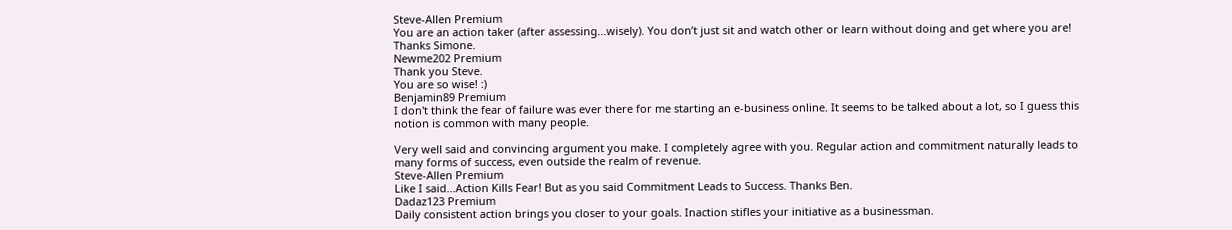Steve-Allen Premium
You are an action taker (after assessing...wisely). You don’t just sit and watch other or learn without doing and get where you are! Thanks Simone.
Newme202 Premium
Thank you Steve.
You are so wise! :)
Benjamin89 Premium
I don't think the fear of failure was ever there for me starting an e-business online. It seems to be talked about a lot, so I guess this notion is common with many people.

Very well said and convincing argument you make. I completely agree with you. Regular action and commitment naturally leads to many forms of success, even outside the realm of revenue.
Steve-Allen Premium
Like I said...Action Kills Fear! But as you said Commitment Leads to Success. Thanks Ben.
Dadaz123 Premium
Daily consistent action brings you closer to your goals. Inaction stifles your initiative as a businessman.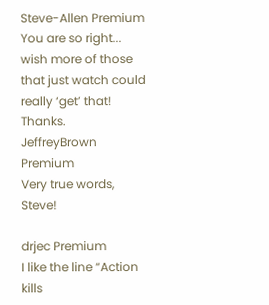Steve-Allen Premium
You are so right... wish more of those that just watch could really ‘get’ that! Thanks.
JeffreyBrown Premium
Very true words, Steve!

drjec Premium
I like the line “Action kills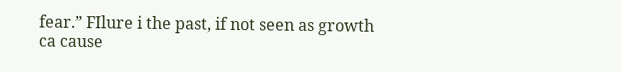fear.” FIlure i the past, if not seen as growth ca cause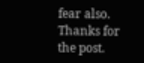fear also. Thanks for the post.